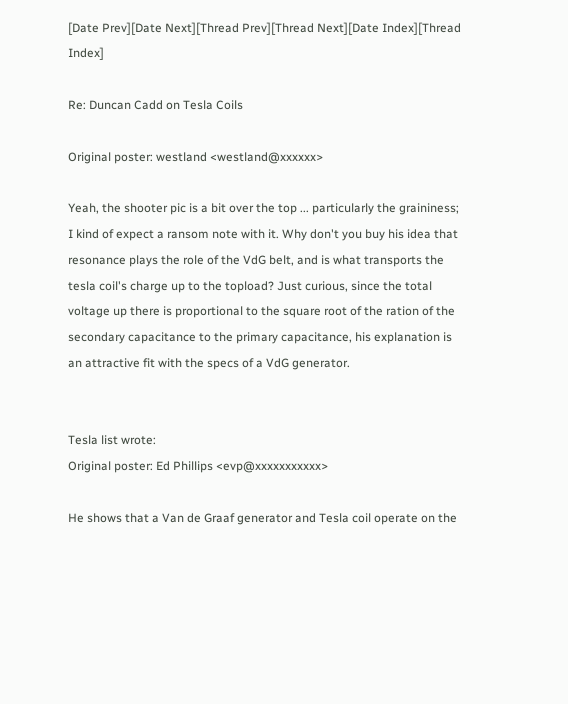[Date Prev][Date Next][Thread Prev][Thread Next][Date Index][Thread Index]

Re: Duncan Cadd on Tesla Coils

Original poster: westland <westland@xxxxxx>

Yeah, the shooter pic is a bit over the top ... particularly the graininess; I kind of expect a ransom note with it. Why don't you buy his idea that resonance plays the role of the VdG belt, and is what transports the tesla coil's charge up to the topload? Just curious, since the total voltage up there is proportional to the square root of the ration of the secondary capacitance to the primary capacitance, his explanation is an attractive fit with the specs of a VdG generator.


Tesla list wrote:
Original poster: Ed Phillips <evp@xxxxxxxxxxx>

He shows that a Van de Graaf generator and Tesla coil operate on the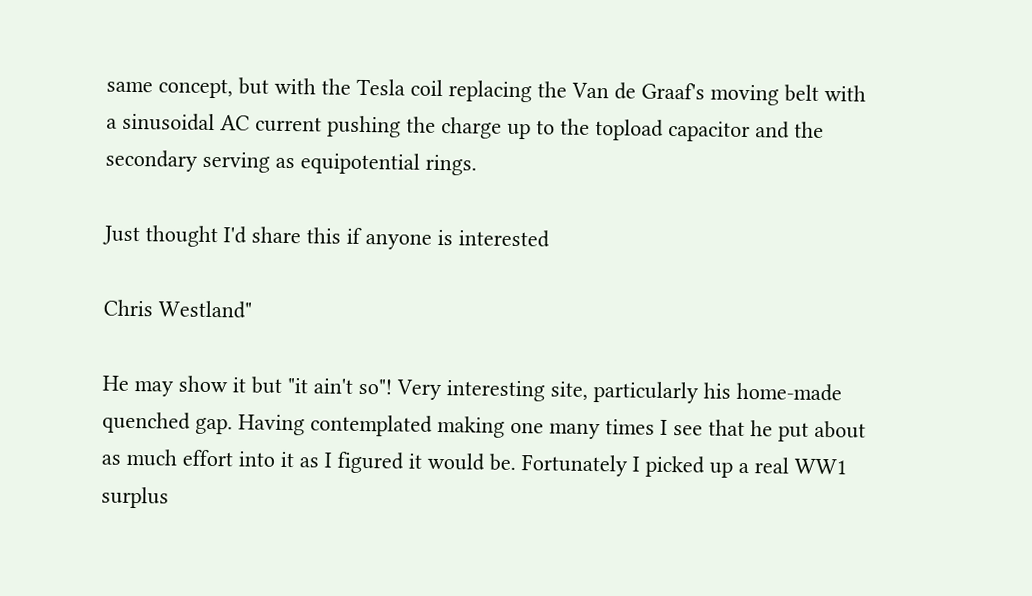same concept, but with the Tesla coil replacing the Van de Graaf's moving belt with a sinusoidal AC current pushing the charge up to the topload capacitor and the secondary serving as equipotential rings.

Just thought I'd share this if anyone is interested

Chris Westland"

He may show it but "it ain't so"! Very interesting site, particularly his home-made quenched gap. Having contemplated making one many times I see that he put about as much effort into it as I figured it would be. Fortunately I picked up a real WW1 surplus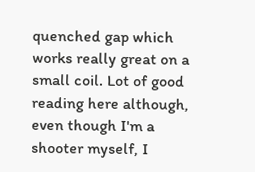quenched gap which works really great on a small coil. Lot of good reading here although, even though I'm a shooter myself, I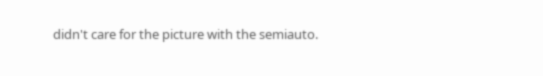didn't care for the picture with the semiauto.